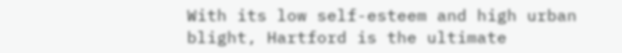With its low self-esteem and high urban blight, Hartford is the ultimate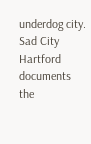underdog city. Sad City Hartford documents the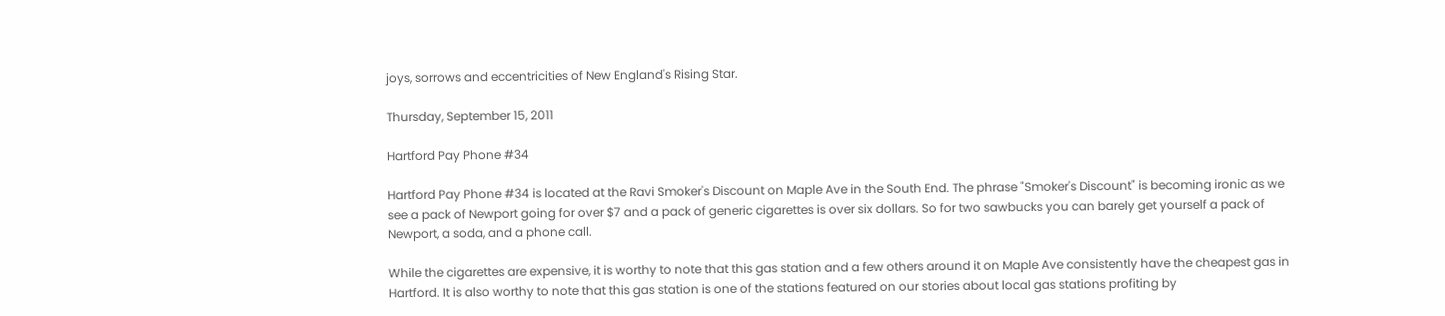joys, sorrows and eccentricities of New England's Rising Star.

Thursday, September 15, 2011

Hartford Pay Phone #34

Hartford Pay Phone #34 is located at the Ravi Smoker's Discount on Maple Ave in the South End. The phrase "Smoker's Discount" is becoming ironic as we see a pack of Newport going for over $7 and a pack of generic cigarettes is over six dollars. So for two sawbucks you can barely get yourself a pack of Newport, a soda, and a phone call.

While the cigarettes are expensive, it is worthy to note that this gas station and a few others around it on Maple Ave consistently have the cheapest gas in Hartford. It is also worthy to note that this gas station is one of the stations featured on our stories about local gas stations profiting by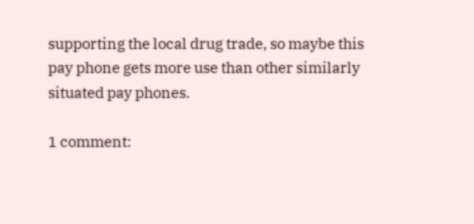supporting the local drug trade, so maybe this pay phone gets more use than other similarly situated pay phones.

1 comment: